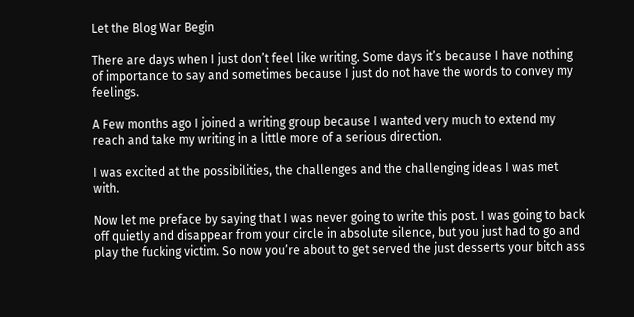Let the Blog War Begin

There are days when I just don’t feel like writing. Some days it’s because I have nothing of importance to say and sometimes because I just do not have the words to convey my feelings.

A Few months ago I joined a writing group because I wanted very much to extend my reach and take my writing in a little more of a serious direction.

I was excited at the possibilities, the challenges and the challenging ideas I was met with.

Now let me preface by saying that I was never going to write this post. I was going to back off quietly and disappear from your circle in absolute silence, but you just had to go and play the fucking victim. So now you’re about to get served the just desserts your bitch ass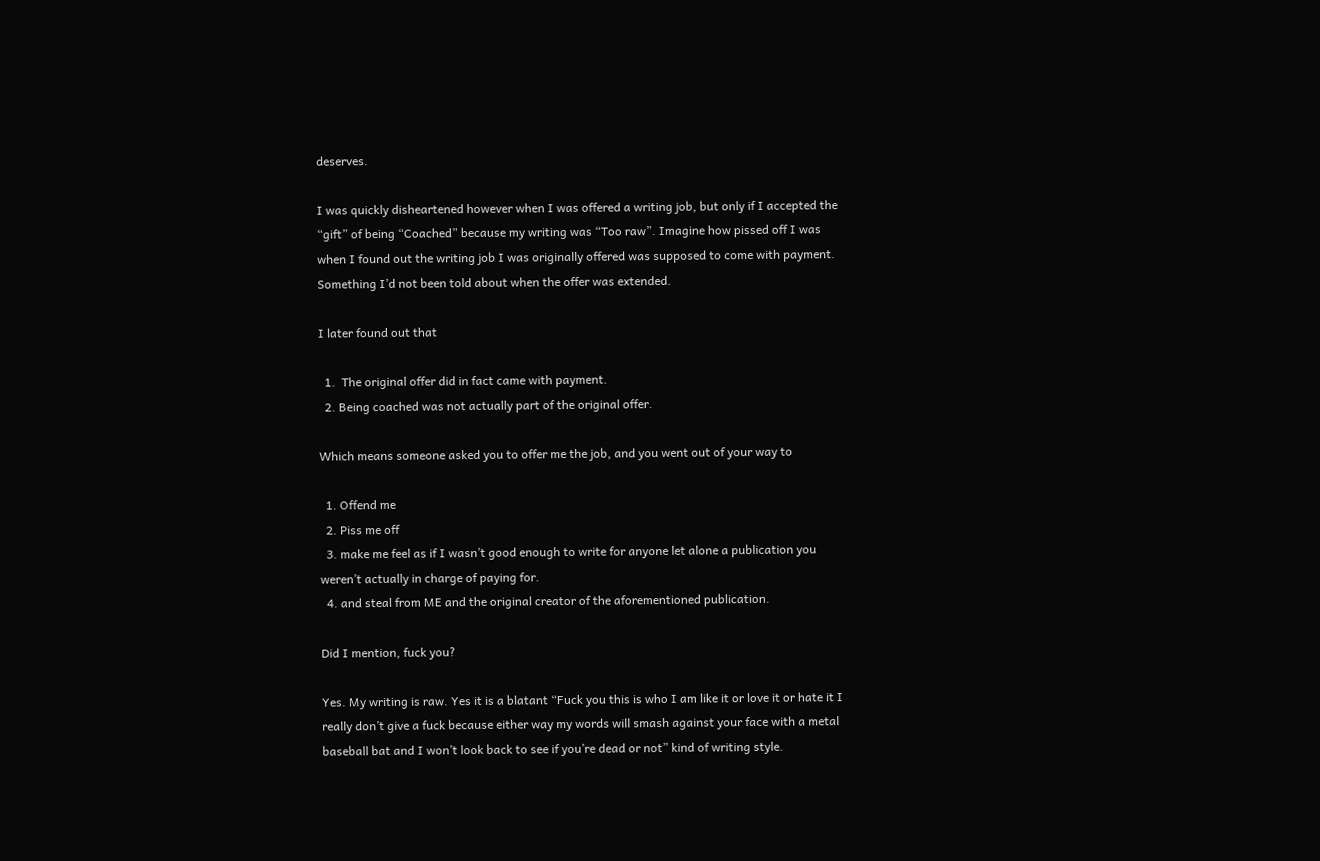deserves.

I was quickly disheartened however when I was offered a writing job, but only if I accepted the “gift” of being “Coached” because my writing was “Too raw”. Imagine how pissed off I was when I found out the writing job I was originally offered was supposed to come with payment. Something I’d not been told about when the offer was extended.

I later found out that

  1.  The original offer did in fact came with payment.
  2. Being coached was not actually part of the original offer.

Which means someone asked you to offer me the job, and you went out of your way to

  1. Offend me
  2. Piss me off
  3. make me feel as if I wasn’t good enough to write for anyone let alone a publication you weren’t actually in charge of paying for.
  4. and steal from ME and the original creator of the aforementioned publication.

Did I mention, fuck you?

Yes. My writing is raw. Yes it is a blatant “Fuck you this is who I am like it or love it or hate it I really don’t give a fuck because either way my words will smash against your face with a metal baseball bat and I won’t look back to see if you’re dead or not” kind of writing style.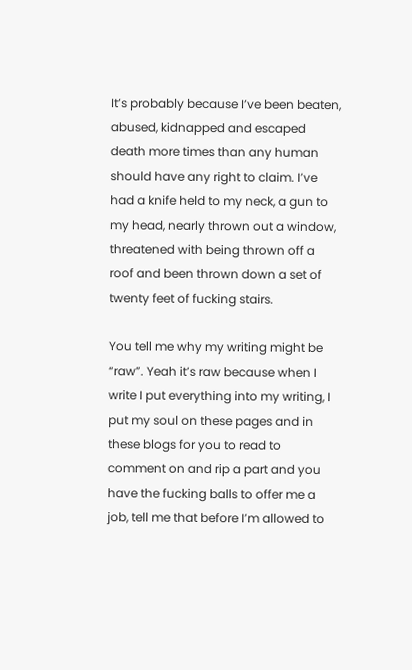It’s probably because I’ve been beaten, abused, kidnapped and escaped death more times than any human should have any right to claim. I’ve had a knife held to my neck, a gun to my head, nearly thrown out a window, threatened with being thrown off a roof and been thrown down a set of twenty feet of fucking stairs.

You tell me why my writing might be “raw”. Yeah it’s raw because when I write I put everything into my writing, I put my soul on these pages and in these blogs for you to read to comment on and rip a part and you have the fucking balls to offer me a job, tell me that before I’m allowed to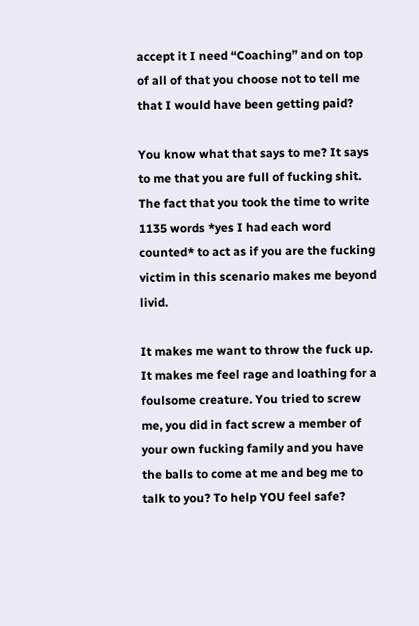accept it I need “Coaching” and on top of all of that you choose not to tell me that I would have been getting paid?

You know what that says to me? It says to me that you are full of fucking shit. The fact that you took the time to write 1135 words *yes I had each word counted* to act as if you are the fucking victim in this scenario makes me beyond livid.

It makes me want to throw the fuck up. It makes me feel rage and loathing for a foulsome creature. You tried to screw me, you did in fact screw a member of your own fucking family and you have the balls to come at me and beg me to talk to you? To help YOU feel safe?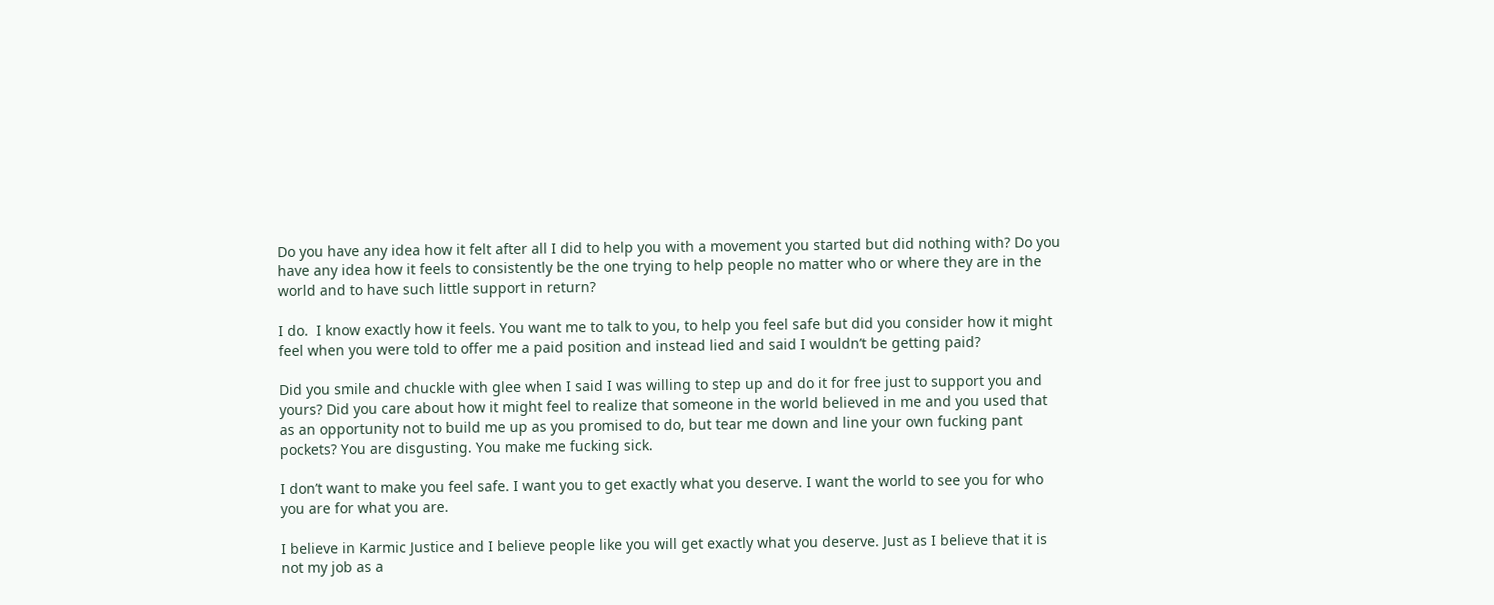Do you have any idea how it felt after all I did to help you with a movement you started but did nothing with? Do you have any idea how it feels to consistently be the one trying to help people no matter who or where they are in the world and to have such little support in return?

I do.  I know exactly how it feels. You want me to talk to you, to help you feel safe but did you consider how it might feel when you were told to offer me a paid position and instead lied and said I wouldn’t be getting paid?

Did you smile and chuckle with glee when I said I was willing to step up and do it for free just to support you and yours? Did you care about how it might feel to realize that someone in the world believed in me and you used that as an opportunity not to build me up as you promised to do, but tear me down and line your own fucking pant pockets? You are disgusting. You make me fucking sick.

I don’t want to make you feel safe. I want you to get exactly what you deserve. I want the world to see you for who you are for what you are.

I believe in Karmic Justice and I believe people like you will get exactly what you deserve. Just as I believe that it is not my job as a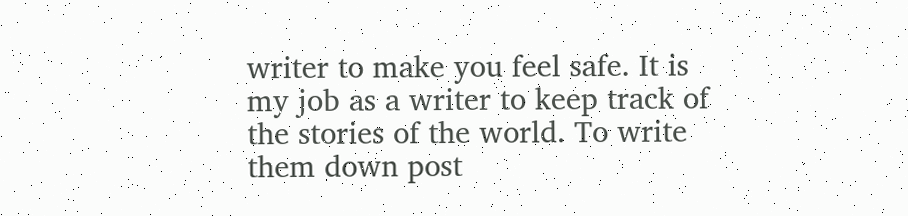writer to make you feel safe. It is my job as a writer to keep track of the stories of the world. To write them down post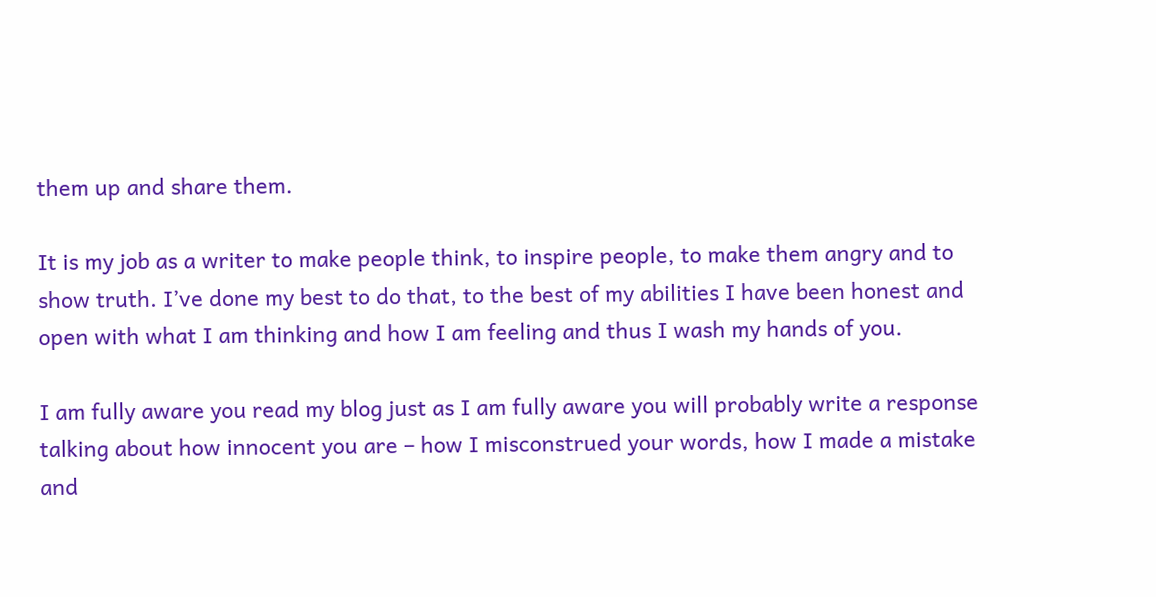them up and share them.

It is my job as a writer to make people think, to inspire people, to make them angry and to show truth. I’ve done my best to do that, to the best of my abilities I have been honest and open with what I am thinking and how I am feeling and thus I wash my hands of you.

I am fully aware you read my blog just as I am fully aware you will probably write a response talking about how innocent you are – how I misconstrued your words, how I made a mistake and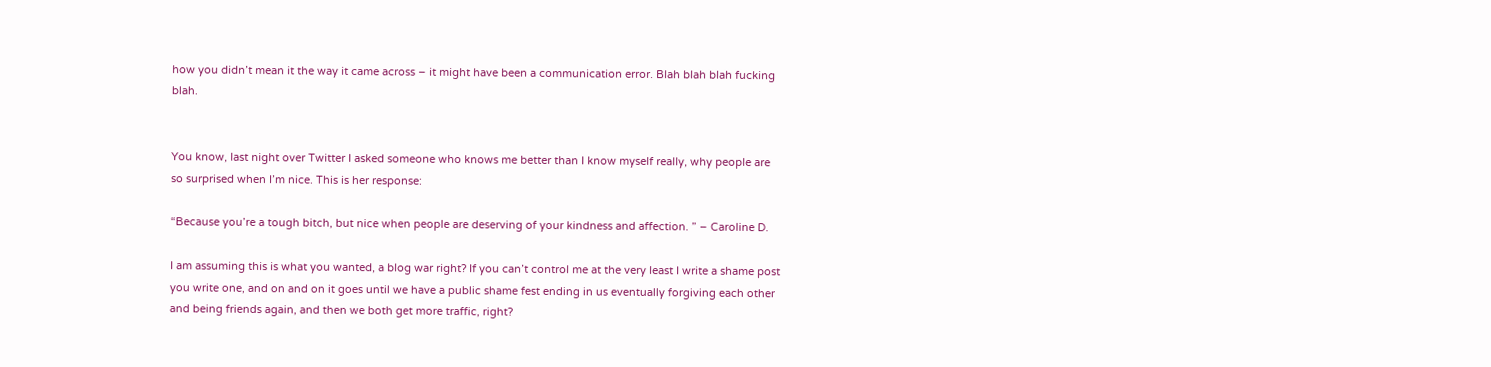how you didn’t mean it the way it came across – it might have been a communication error. Blah blah blah fucking blah.


You know, last night over Twitter I asked someone who knows me better than I know myself really, why people are so surprised when I’m nice. This is her response:

“Because you’re a tough bitch, but nice when people are deserving of your kindness and affection. ” – Caroline D.

I am assuming this is what you wanted, a blog war right? If you can’t control me at the very least I write a shame post you write one, and on and on it goes until we have a public shame fest ending in us eventually forgiving each other and being friends again, and then we both get more traffic, right?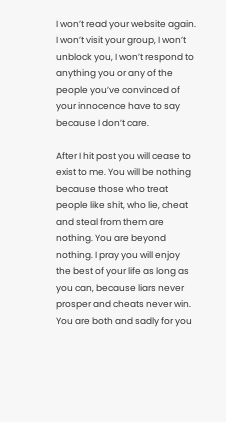I won’t read your website again. I won’t visit your group, I won’t unblock you, I won’t respond to anything you or any of the people you’ve convinced of your innocence have to say because I don’t care.

After I hit post you will cease to exist to me. You will be nothing because those who treat people like shit, who lie, cheat and steal from them are nothing. You are beyond nothing. I pray you will enjoy the best of your life as long as you can, because liars never prosper and cheats never win. You are both and sadly for you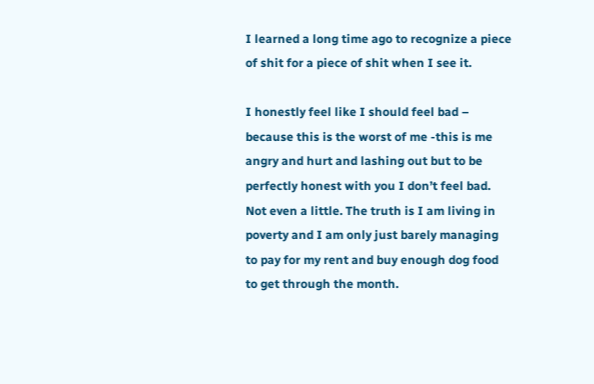I learned a long time ago to recognize a piece of shit for a piece of shit when I see it.

I honestly feel like I should feel bad – because this is the worst of me -this is me angry and hurt and lashing out but to be perfectly honest with you I don’t feel bad. Not even a little. The truth is I am living in poverty and I am only just barely managing to pay for my rent and buy enough dog food to get through the month.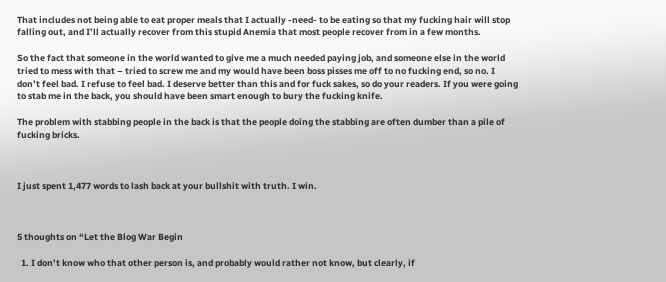That includes not being able to eat proper meals that I actually -need- to be eating so that my fucking hair will stop falling out, and I’ll actually recover from this stupid Anemia that most people recover from in a few months.

So the fact that someone in the world wanted to give me a much needed paying job, and someone else in the world tried to mess with that – tried to screw me and my would have been boss pisses me off to no fucking end, so no. I don’t feel bad. I refuse to feel bad. I deserve better than this and for fuck sakes, so do your readers. If you were going to stab me in the back, you should have been smart enough to bury the fucking knife.

The problem with stabbing people in the back is that the people doing the stabbing are often dumber than a pile of fucking bricks.



I just spent 1,477 words to lash back at your bullshit with truth. I win.



5 thoughts on “Let the Blog War Begin

  1. I don’t know who that other person is, and probably would rather not know, but clearly, if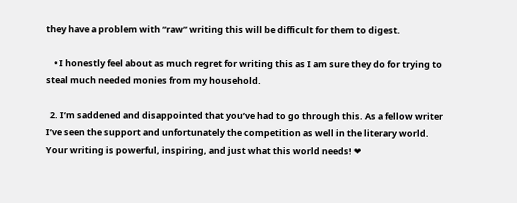they have a problem with “raw” writing this will be difficult for them to digest.

    • I honestly feel about as much regret for writing this as I am sure they do for trying to steal much needed monies from my household.

  2. I’m saddened and disappointed that you’ve had to go through this. As a fellow writer I’ve seen the support and unfortunately the competition as well in the literary world. Your writing is powerful, inspiring, and just what this world needs! ❤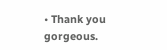• Thank you gorgeous.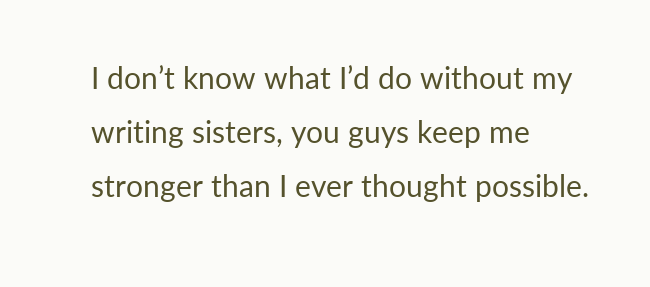I don’t know what I’d do without my writing sisters, you guys keep me stronger than I ever thought possible.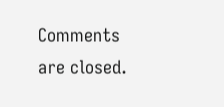Comments are closed.